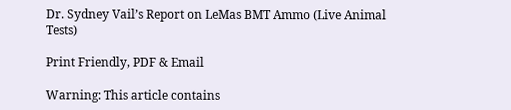Dr. Sydney Vail’s Report on LeMas BMT Ammo (Live Animal Tests)

Print Friendly, PDF & Email

Warning: This article contains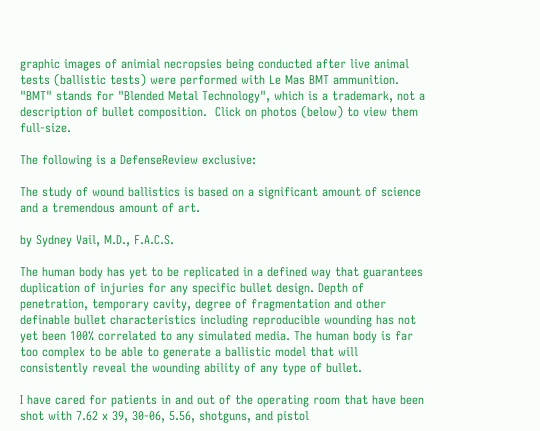graphic images of animial necropsies being conducted after live animal tests (ballistic tests) were performed with Le Mas BMT ammunition.  "BMT" stands for "Blended Metal Technology", which is a trademark, not a description of bullet composition.  Click on photos (below) to view them full-size.

The following is a DefenseReview exclusive:

The study of wound ballistics is based on a significant amount of science and a tremendous amount of art.

by Sydney Vail, M.D., F.A.C.S.

The human body has yet to be replicated in a defined way that guarantees duplication of injuries for any specific bullet design. Depth of penetration, temporary cavity, degree of fragmentation and other definable bullet characteristics including reproducible wounding has not yet been 100% correlated to any simulated media. The human body is far too complex to be able to generate a ballistic model that will consistently reveal the wounding ability of any type of bullet.

I have cared for patients in and out of the operating room that have been shot with 7.62 x 39, 30-06, 5.56, shotguns, and pistol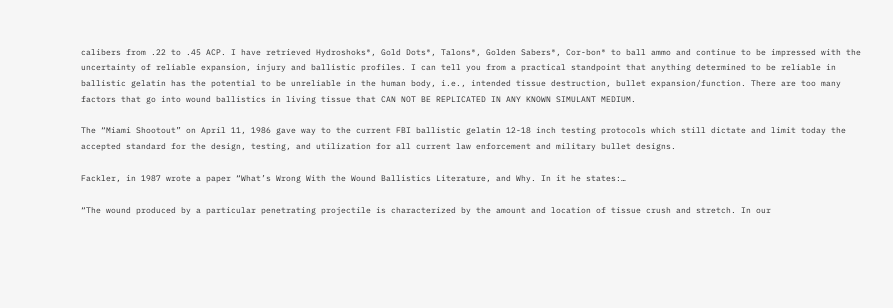calibers from .22 to .45 ACP. I have retrieved Hydroshoks®, Gold Dots®, Talons®, Golden Sabers®, Cor-bon® to ball ammo and continue to be impressed with the uncertainty of reliable expansion, injury and ballistic profiles. I can tell you from a practical standpoint that anything determined to be reliable in ballistic gelatin has the potential to be unreliable in the human body, i.e., intended tissue destruction, bullet expansion/function. There are too many factors that go into wound ballistics in living tissue that CAN NOT BE REPLICATED IN ANY KNOWN SIMULANT MEDIUM.

The “Miami Shootout” on April 11, 1986 gave way to the current FBI ballistic gelatin 12-18 inch testing protocols which still dictate and limit today the accepted standard for the design, testing, and utilization for all current law enforcement and military bullet designs.

Fackler, in 1987 wrote a paper “What’s Wrong With the Wound Ballistics Literature, and Why. In it he states:…

“The wound produced by a particular penetrating projectile is characterized by the amount and location of tissue crush and stretch. In our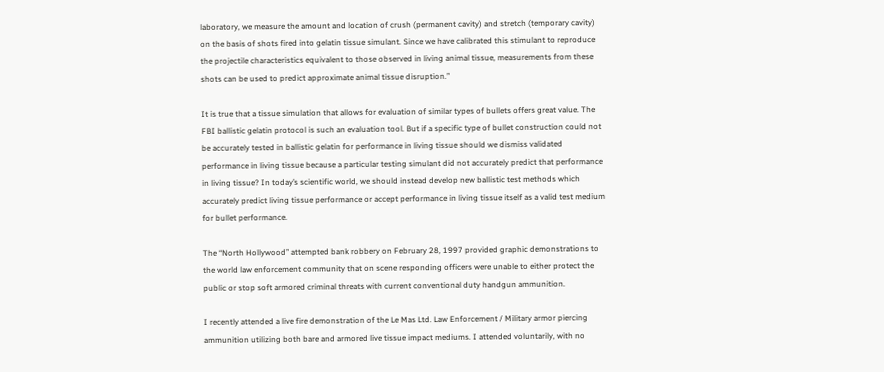laboratory, we measure the amount and location of crush (permanent cavity) and stretch (temporary cavity) on the basis of shots fired into gelatin tissue simulant. Since we have calibrated this stimulant to reproduce the projectile characteristics equivalent to those observed in living animal tissue, measurements from these shots can be used to predict approximate animal tissue disruption.”

It is true that a tissue simulation that allows for evaluation of similar types of bullets offers great value. The FBI ballistic gelatin protocol is such an evaluation tool. But if a specific type of bullet construction could not be accurately tested in ballistic gelatin for performance in living tissue should we dismiss validated performance in living tissue because a particular testing simulant did not accurately predict that performance in living tissue? In today’s scientific world, we should instead develop new ballistic test methods which accurately predict living tissue performance or accept performance in living tissue itself as a valid test medium for bullet performance.

The “North Hollywood” attempted bank robbery on February 28, 1997 provided graphic demonstrations to the world law enforcement community that on scene responding officers were unable to either protect the public or stop soft armored criminal threats with current conventional duty handgun ammunition.

I recently attended a live fire demonstration of the Le Mas Ltd. Law Enforcement / Military armor piercing ammunition utilizing both bare and armored live tissue impact mediums. I attended voluntarily, with no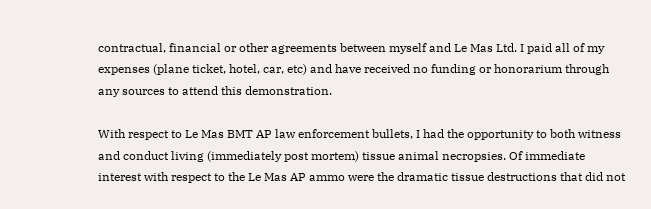contractual, financial or other agreements between myself and Le Mas Ltd. I paid all of my expenses (plane ticket, hotel, car, etc) and have received no funding or honorarium through any sources to attend this demonstration.

With respect to Le Mas BMT AP law enforcement bullets, I had the opportunity to both witness and conduct living (immediately post mortem) tissue animal necropsies. Of immediate interest with respect to the Le Mas AP ammo were the dramatic tissue destructions that did not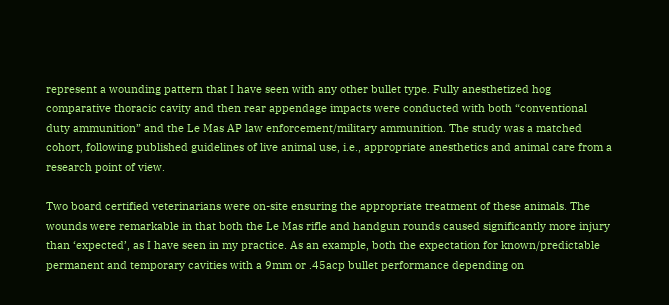represent a wounding pattern that I have seen with any other bullet type. Fully anesthetized hog comparative thoracic cavity and then rear appendage impacts were conducted with both “conventional duty ammunition” and the Le Mas AP law enforcement/military ammunition. The study was a matched cohort, following published guidelines of live animal use, i.e., appropriate anesthetics and animal care from a research point of view.

Two board certified veterinarians were on-site ensuring the appropriate treatment of these animals. The wounds were remarkable in that both the Le Mas rifle and handgun rounds caused significantly more injury than ‘expected’, as I have seen in my practice. As an example, both the expectation for known/predictable permanent and temporary cavities with a 9mm or .45acp bullet performance depending on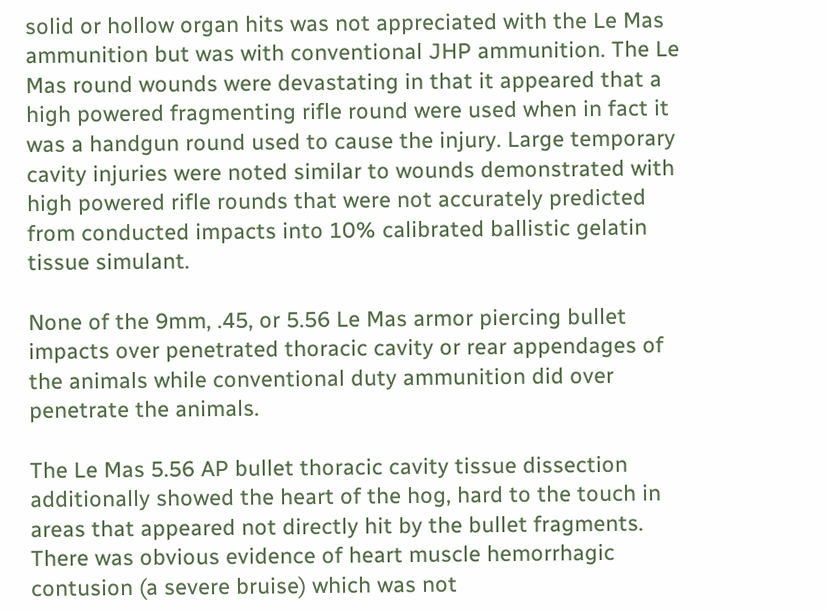solid or hollow organ hits was not appreciated with the Le Mas ammunition but was with conventional JHP ammunition. The Le Mas round wounds were devastating in that it appeared that a high powered fragmenting rifle round were used when in fact it was a handgun round used to cause the injury. Large temporary cavity injuries were noted similar to wounds demonstrated with high powered rifle rounds that were not accurately predicted from conducted impacts into 10% calibrated ballistic gelatin tissue simulant.

None of the 9mm, .45, or 5.56 Le Mas armor piercing bullet impacts over penetrated thoracic cavity or rear appendages of the animals while conventional duty ammunition did over penetrate the animals.

The Le Mas 5.56 AP bullet thoracic cavity tissue dissection additionally showed the heart of the hog, hard to the touch in areas that appeared not directly hit by the bullet fragments. There was obvious evidence of heart muscle hemorrhagic contusion (a severe bruise) which was not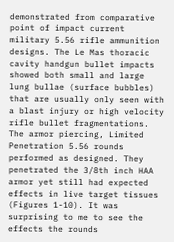demonstrated from comparative point of impact current military 5.56 rifle ammunition designs. The Le Mas thoracic cavity handgun bullet impacts showed both small and large lung bullae (surface bubbles) that are usually only seen with a blast injury or high velocity rifle bullet fragmentations. The armor piercing, Limited Penetration 5.56 rounds performed as designed. They penetrated the 3/8th inch HAA armor yet still had expected effects in live target tissues (Figures 1-10). It was surprising to me to see the effects the rounds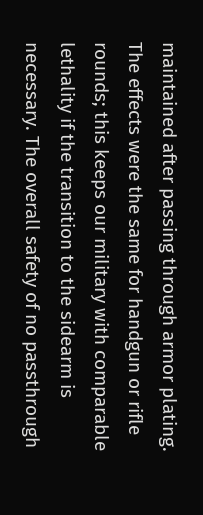maintained after passing through armor plating. The effects were the same for handgun or rifle rounds; this keeps our military with comparable lethality if the transition to the sidearm is necessary. The overall safety of no passthrough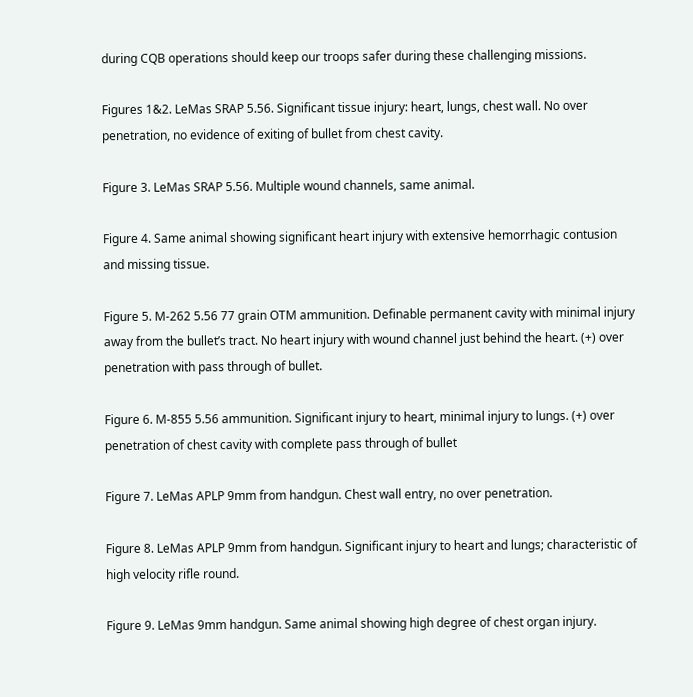during CQB operations should keep our troops safer during these challenging missions.

Figures 1&2. LeMas SRAP 5.56. Significant tissue injury: heart, lungs, chest wall. No over penetration, no evidence of exiting of bullet from chest cavity.

Figure 3. LeMas SRAP 5.56. Multiple wound channels, same animal.

Figure 4. Same animal showing significant heart injury with extensive hemorrhagic contusion and missing tissue.

Figure 5. M-262 5.56 77 grain OTM ammunition. Definable permanent cavity with minimal injury away from the bullet’s tract. No heart injury with wound channel just behind the heart. (+) over penetration with pass through of bullet.

Figure 6. M-855 5.56 ammunition. Significant injury to heart, minimal injury to lungs. (+) over penetration of chest cavity with complete pass through of bullet

Figure 7. LeMas APLP 9mm from handgun. Chest wall entry, no over penetration.

Figure 8. LeMas APLP 9mm from handgun. Significant injury to heart and lungs; characteristic of high velocity rifle round.

Figure 9. LeMas 9mm handgun. Same animal showing high degree of chest organ injury.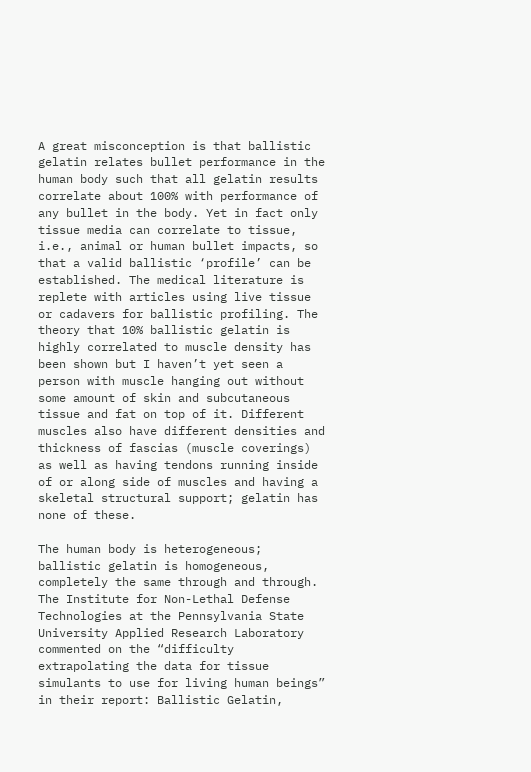A great misconception is that ballistic gelatin relates bullet performance in the human body such that all gelatin results correlate about 100% with performance of any bullet in the body. Yet in fact only tissue media can correlate to tissue, i.e., animal or human bullet impacts, so that a valid ballistic ‘profile’ can be established. The medical literature is replete with articles using live tissue or cadavers for ballistic profiling. The theory that 10% ballistic gelatin is highly correlated to muscle density has been shown but I haven’t yet seen a person with muscle hanging out without some amount of skin and subcutaneous tissue and fat on top of it. Different muscles also have different densities and thickness of fascias (muscle coverings) as well as having tendons running inside of or along side of muscles and having a skeletal structural support; gelatin has none of these.

The human body is heterogeneous; ballistic gelatin is homogeneous, completely the same through and through. The Institute for Non-Lethal Defense Technologies at the Pennsylvania State University Applied Research Laboratory commented on the “difficulty extrapolating the data for tissue simulants to use for living human beings” in their report: Ballistic Gelatin,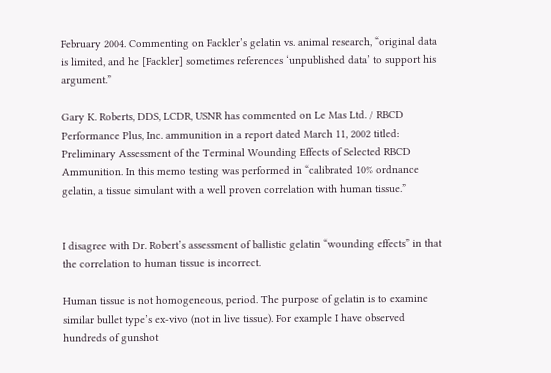February 2004. Commenting on Fackler’s gelatin vs. animal research, “original data is limited, and he [Fackler] sometimes references ‘unpublished data’ to support his argument.”

Gary K. Roberts, DDS, LCDR, USNR has commented on Le Mas Ltd. / RBCD Performance Plus, Inc. ammunition in a report dated March 11, 2002 titled: Preliminary Assessment of the Terminal Wounding Effects of Selected RBCD Ammunition. In this memo testing was performed in “calibrated 10% ordnance gelatin, a tissue simulant with a well proven correlation with human tissue.”


I disagree with Dr. Robert’s assessment of ballistic gelatin “wounding effects” in that the correlation to human tissue is incorrect.

Human tissue is not homogeneous, period. The purpose of gelatin is to examine similar bullet type’s ex-vivo (not in live tissue). For example I have observed hundreds of gunshot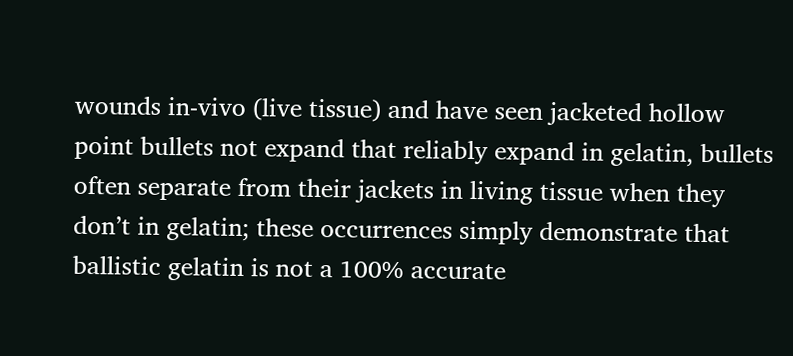wounds in-vivo (live tissue) and have seen jacketed hollow point bullets not expand that reliably expand in gelatin, bullets often separate from their jackets in living tissue when they don’t in gelatin; these occurrences simply demonstrate that ballistic gelatin is not a 100% accurate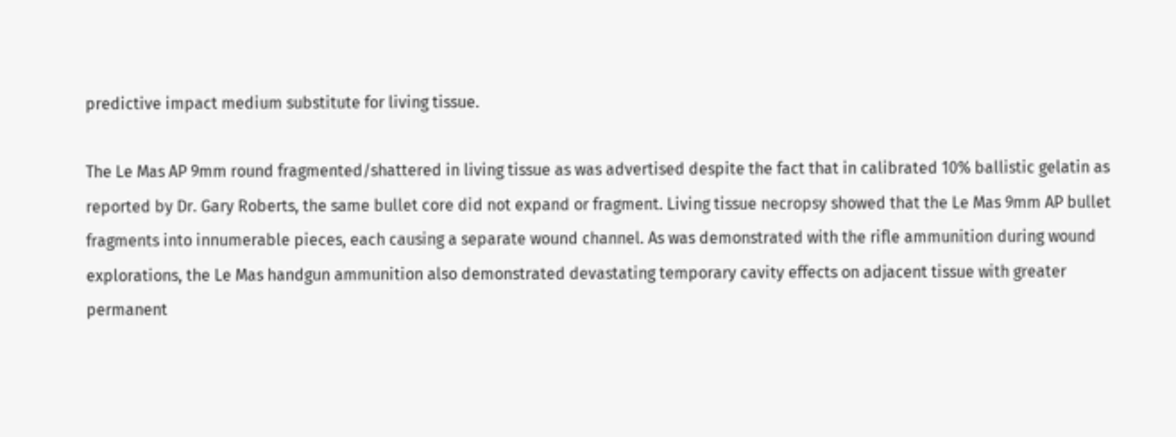predictive impact medium substitute for living tissue.

The Le Mas AP 9mm round fragmented/shattered in living tissue as was advertised despite the fact that in calibrated 10% ballistic gelatin as reported by Dr. Gary Roberts, the same bullet core did not expand or fragment. Living tissue necropsy showed that the Le Mas 9mm AP bullet fragments into innumerable pieces, each causing a separate wound channel. As was demonstrated with the rifle ammunition during wound explorations, the Le Mas handgun ammunition also demonstrated devastating temporary cavity effects on adjacent tissue with greater permanent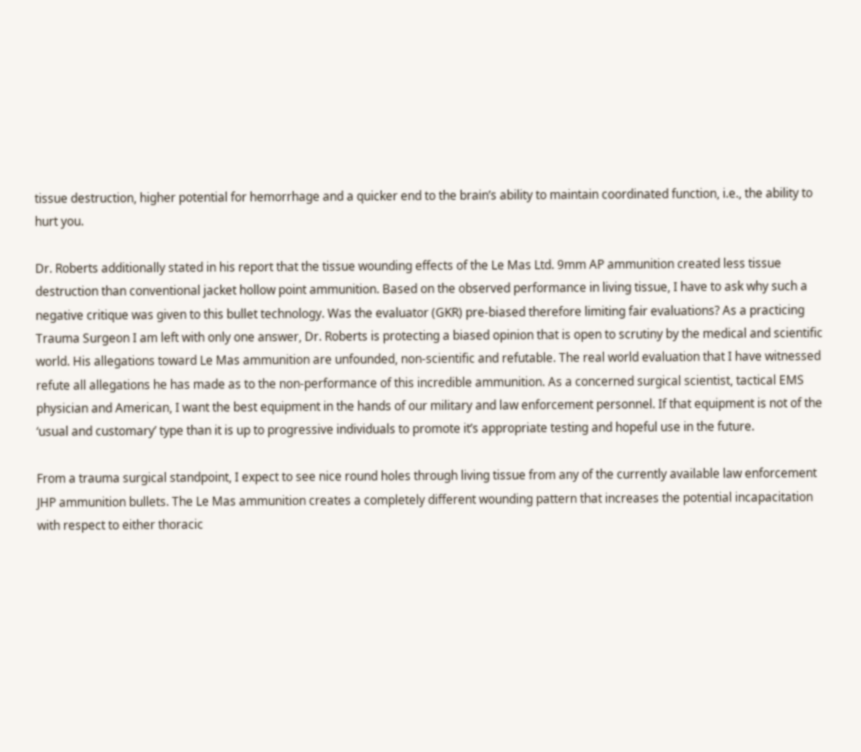tissue destruction, higher potential for hemorrhage and a quicker end to the brain’s ability to maintain coordinated function, i.e., the ability to hurt you.

Dr. Roberts additionally stated in his report that the tissue wounding effects of the Le Mas Ltd. 9mm AP ammunition created less tissue destruction than conventional jacket hollow point ammunition. Based on the observed performance in living tissue, I have to ask why such a negative critique was given to this bullet technology. Was the evaluator (GKR) pre-biased therefore limiting fair evaluations? As a practicing Trauma Surgeon I am left with only one answer, Dr. Roberts is protecting a biased opinion that is open to scrutiny by the medical and scientific world. His allegations toward Le Mas ammunition are unfounded, non-scientific and refutable. The real world evaluation that I have witnessed refute all allegations he has made as to the non-performance of this incredible ammunition. As a concerned surgical scientist, tactical EMS physician and American, I want the best equipment in the hands of our military and law enforcement personnel. If that equipment is not of the ‘usual and customary’ type than it is up to progressive individuals to promote it’s appropriate testing and hopeful use in the future.

From a trauma surgical standpoint, I expect to see nice round holes through living tissue from any of the currently available law enforcement JHP ammunition bullets. The Le Mas ammunition creates a completely different wounding pattern that increases the potential incapacitation with respect to either thoracic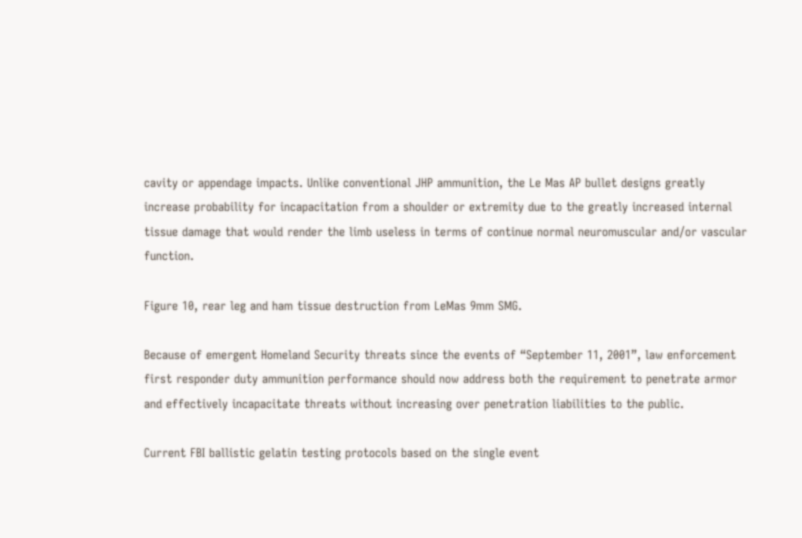cavity or appendage impacts. Unlike conventional JHP ammunition, the Le Mas AP bullet designs greatly increase probability for incapacitation from a shoulder or extremity due to the greatly increased internal tissue damage that would render the limb useless in terms of continue normal neuromuscular and/or vascular function.

Figure 10, rear leg and ham tissue destruction from LeMas 9mm SMG.

Because of emergent Homeland Security threats since the events of “September 11, 2001”, law enforcement first responder duty ammunition performance should now address both the requirement to penetrate armor and effectively incapacitate threats without increasing over penetration liabilities to the public.

Current FBI ballistic gelatin testing protocols based on the single event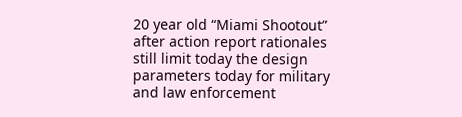20 year old “Miami Shootout” after action report rationales still limit today the design parameters today for military and law enforcement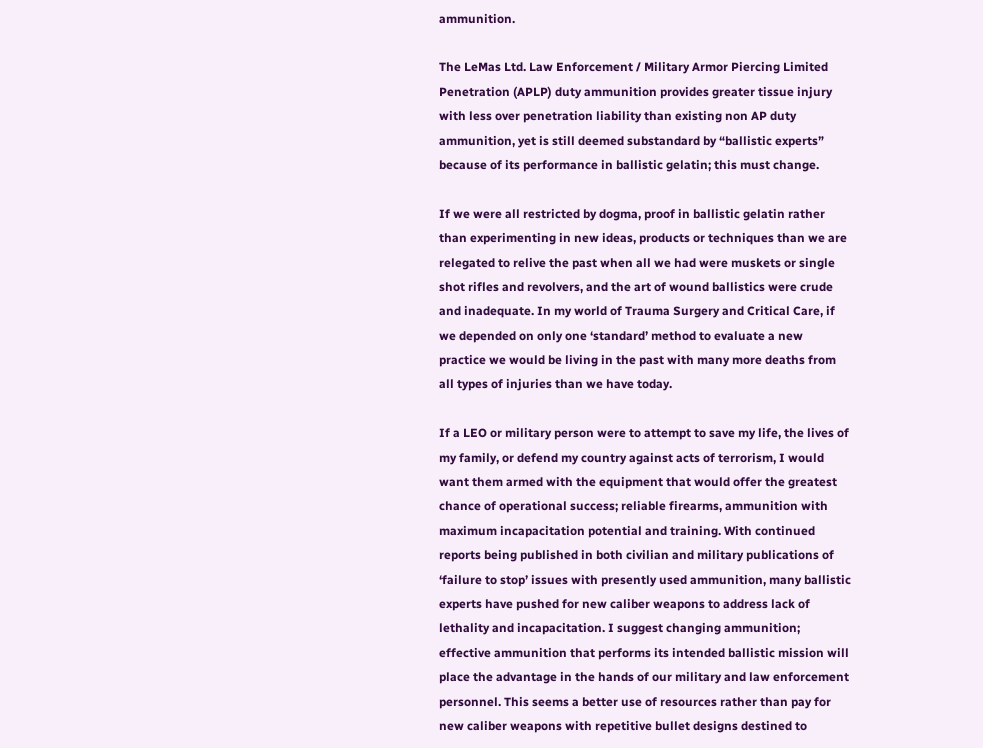ammunition.

The LeMas Ltd. Law Enforcement / Military Armor Piercing Limited Penetration (APLP) duty ammunition provides greater tissue injury with less over penetration liability than existing non AP duty ammunition, yet is still deemed substandard by “ballistic experts” because of its performance in ballistic gelatin; this must change.

If we were all restricted by dogma, proof in ballistic gelatin rather than experimenting in new ideas, products or techniques than we are relegated to relive the past when all we had were muskets or single shot rifles and revolvers, and the art of wound ballistics were crude and inadequate. In my world of Trauma Surgery and Critical Care, if we depended on only one ‘standard’ method to evaluate a new practice we would be living in the past with many more deaths from all types of injuries than we have today.

If a LEO or military person were to attempt to save my life, the lives of my family, or defend my country against acts of terrorism, I would want them armed with the equipment that would offer the greatest chance of operational success; reliable firearms, ammunition with maximum incapacitation potential and training. With continued reports being published in both civilian and military publications of ‘failure to stop’ issues with presently used ammunition, many ballistic experts have pushed for new caliber weapons to address lack of lethality and incapacitation. I suggest changing ammunition; effective ammunition that performs its intended ballistic mission will place the advantage in the hands of our military and law enforcement personnel. This seems a better use of resources rather than pay for new caliber weapons with repetitive bullet designs destined to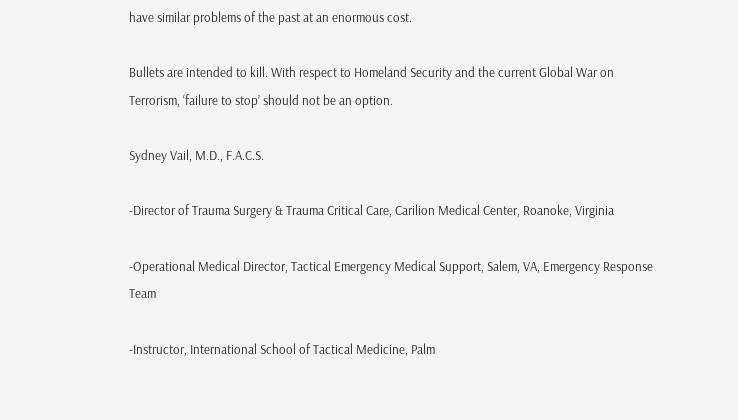have similar problems of the past at an enormous cost.

Bullets are intended to kill. With respect to Homeland Security and the current Global War on Terrorism, ‘failure to stop’ should not be an option.

Sydney Vail, M.D., F.A.C.S.

-Director of Trauma Surgery & Trauma Critical Care, Carilion Medical Center, Roanoke, Virginia

-Operational Medical Director, Tactical Emergency Medical Support, Salem, VA, Emergency Response Team

-Instructor, International School of Tactical Medicine, Palm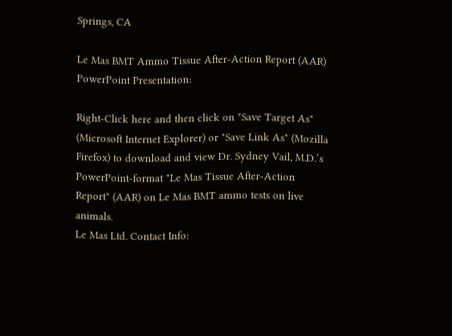Springs, CA

Le Mas BMT Ammo Tissue After-Action Report (AAR) PowerPoint Presentation:

Right-Click here and then click on "Save Target As" (Microsoft Internet Explorer) or "Save Link As" (Mozilla Firefox) to download and view Dr. Sydney Vail, M.D.’s PowerPoint-format "Le Mas Tissue After-Action Report" (AAR) on Le Mas BMT ammo tests on live animals.
Le Mas Ltd. Contact Info: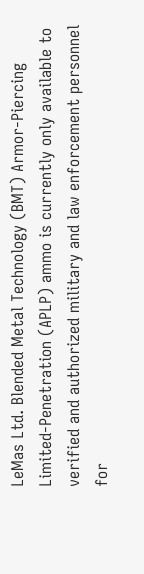LeMas Ltd. Blended Metal Technology (BMT) Armor-Piercing Limited-Penetration (APLP) ammo is currently only available to verified and authorized military and law enforcement personnel for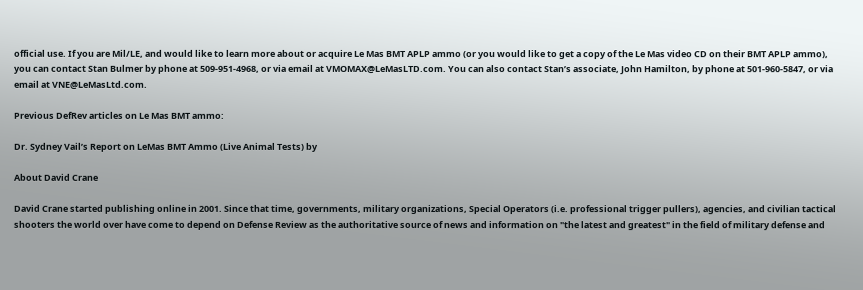official use. If you are Mil/LE, and would like to learn more about or acquire Le Mas BMT APLP ammo (or you would like to get a copy of the Le Mas video CD on their BMT APLP ammo), you can contact Stan Bulmer by phone at 509-951-4968, or via email at VMOMAX@LeMasLTD.com. You can also contact Stan’s associate, John Hamilton, by phone at 501-960-5847, or via email at VNE@LeMasLtd.com.

Previous DefRev articles on Le Mas BMT ammo:

Dr. Sydney Vail’s Report on LeMas BMT Ammo (Live Animal Tests) by

About David Crane

David Crane started publishing online in 2001. Since that time, governments, military organizations, Special Operators (i.e. professional trigger pullers), agencies, and civilian tactical shooters the world over have come to depend on Defense Review as the authoritative source of news and information on "the latest and greatest" in the field of military defense and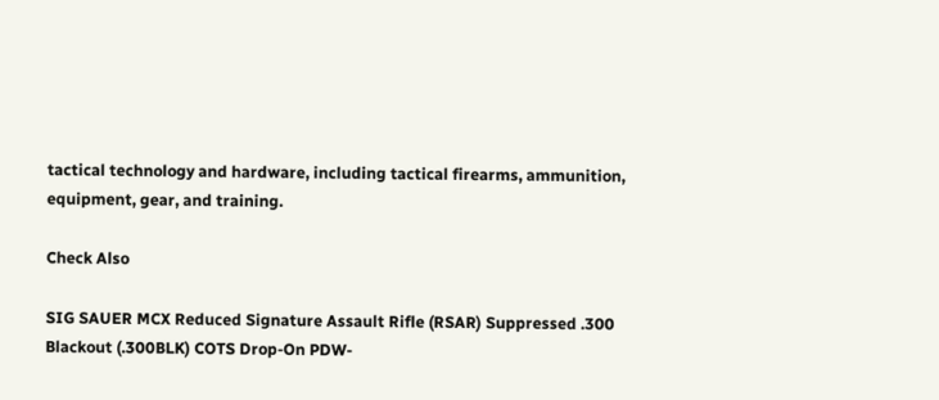tactical technology and hardware, including tactical firearms, ammunition, equipment, gear, and training.

Check Also

SIG SAUER MCX Reduced Signature Assault Rifle (RSAR) Suppressed .300 Blackout (.300BLK) COTS Drop-On PDW-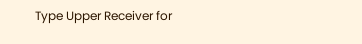Type Upper Receiver for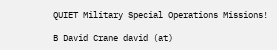QUIET Military Special Operations Missions!

B David Crane david (at)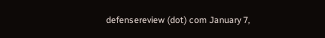defensereview (dot) com January 7,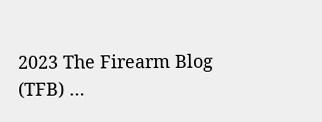2023 The Firearm Blog (TFB) …